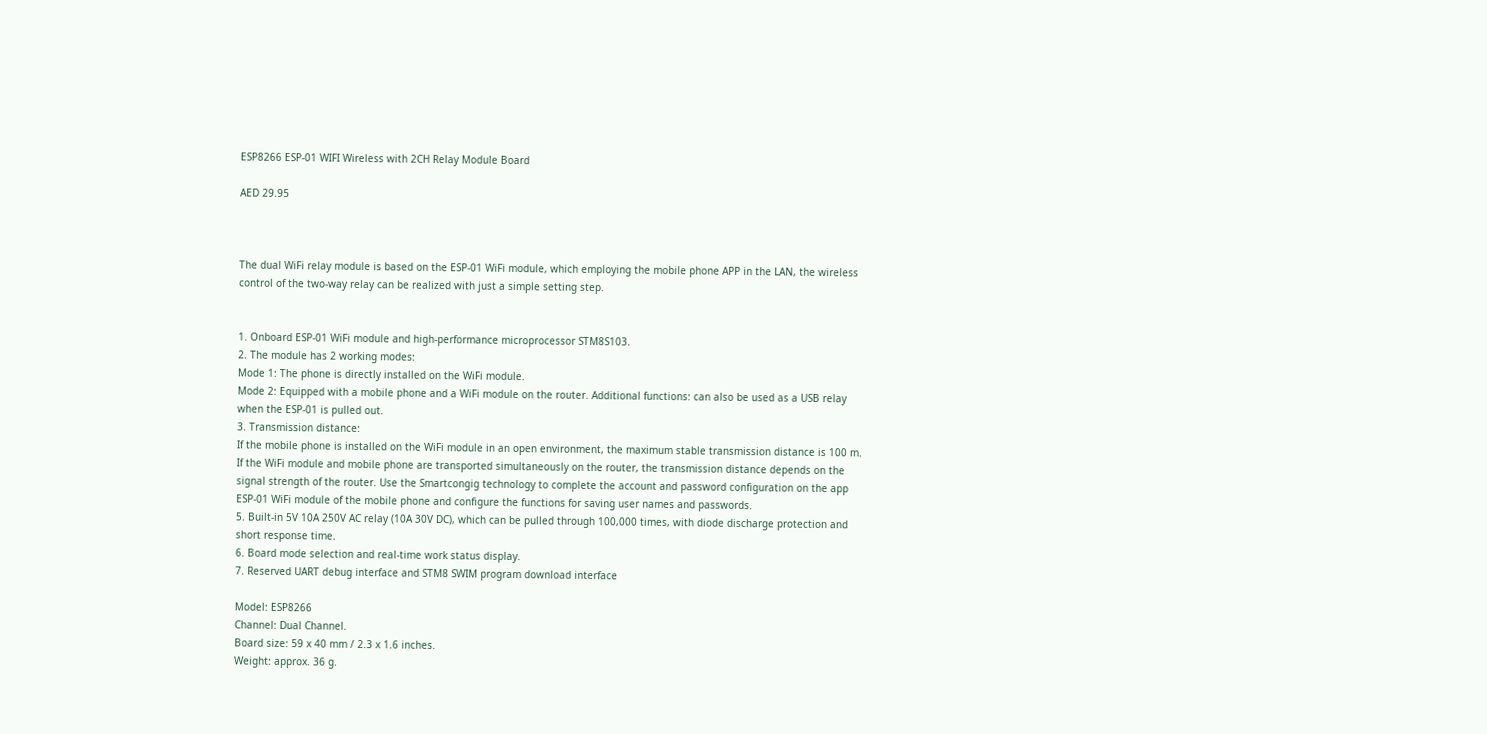ESP8266 ESP-01 WIFI Wireless with 2CH Relay Module Board

AED 29.95



The dual WiFi relay module is based on the ESP-01 WiFi module, which employing the mobile phone APP in the LAN, the wireless control of the two-way relay can be realized with just a simple setting step.


1. Onboard ESP-01 WiFi module and high-performance microprocessor STM8S103.
2. The module has 2 working modes:
Mode 1: The phone is directly installed on the WiFi module.
Mode 2: Equipped with a mobile phone and a WiFi module on the router. Additional functions: can also be used as a USB relay when the ESP-01 is pulled out.
3. Transmission distance:
If the mobile phone is installed on the WiFi module in an open environment, the maximum stable transmission distance is 100 m.
If the WiFi module and mobile phone are transported simultaneously on the router, the transmission distance depends on the signal strength of the router. Use the Smartcongig technology to complete the account and password configuration on the app ESP-01 WiFi module of the mobile phone and configure the functions for saving user names and passwords.
5. Built-in 5V 10A 250V AC relay (10A 30V DC), which can be pulled through 100,000 times, with diode discharge protection and short response time.
6. Board mode selection and real-time work status display.
7. Reserved UART debug interface and STM8 SWIM program download interface

Model: ESP8266
Channel: Dual Channel.
Board size: 59 x 40 mm / 2.3 x 1.6 inches.
Weight: approx. 36 g.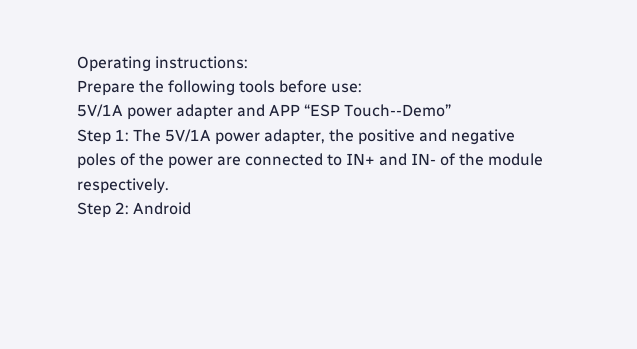Operating instructions:
Prepare the following tools before use:
5V/1A power adapter and APP “ESP Touch--Demo”
Step 1: The 5V/1A power adapter, the positive and negative poles of the power are connected to IN+ and IN- of the module respectively.
Step 2: Android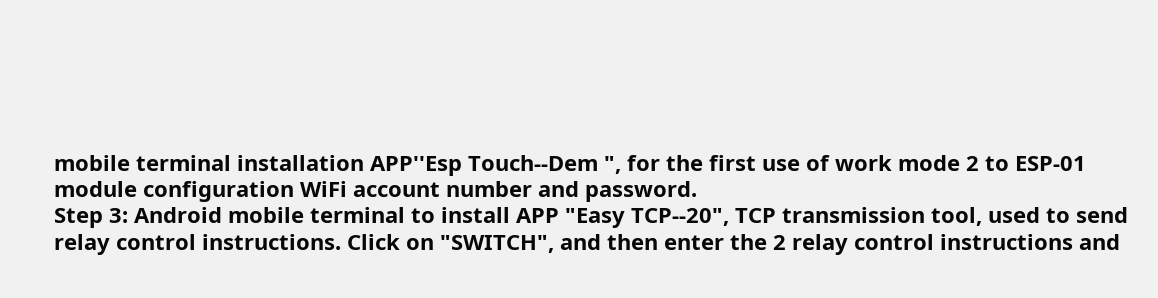mobile terminal installation APP''Esp Touch--Dem ", for the first use of work mode 2 to ESP-01 module configuration WiFi account number and password.
Step 3: Android mobile terminal to install APP "Easy TCP--20", TCP transmission tool, used to send relay control instructions. Click on "SWITCH", and then enter the 2 relay control instructions and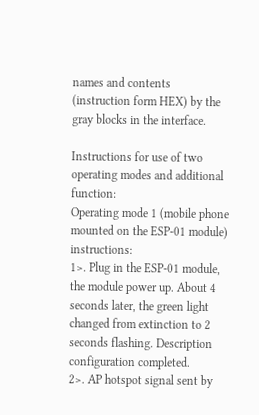names and contents (instruction form HEX) by the gray blocks in the interface.

Instructions for use of two operating modes and additional function:
Operating mode 1 (mobile phone mounted on the ESP-01 module) instructions:
1>. Plug in the ESP-01 module, the module power up. About 4 seconds later, the green light changed from extinction to 2 seconds flashing. Description configuration completed.
2>. AP hotspot signal sent by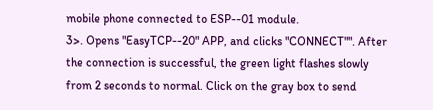mobile phone connected to ESP--01 module.
3>. Opens "EasyTCP--20" APP, and clicks "CONNECT"". After the connection is successful, the green light flashes slowly from 2 seconds to normal. Click on the gray box to send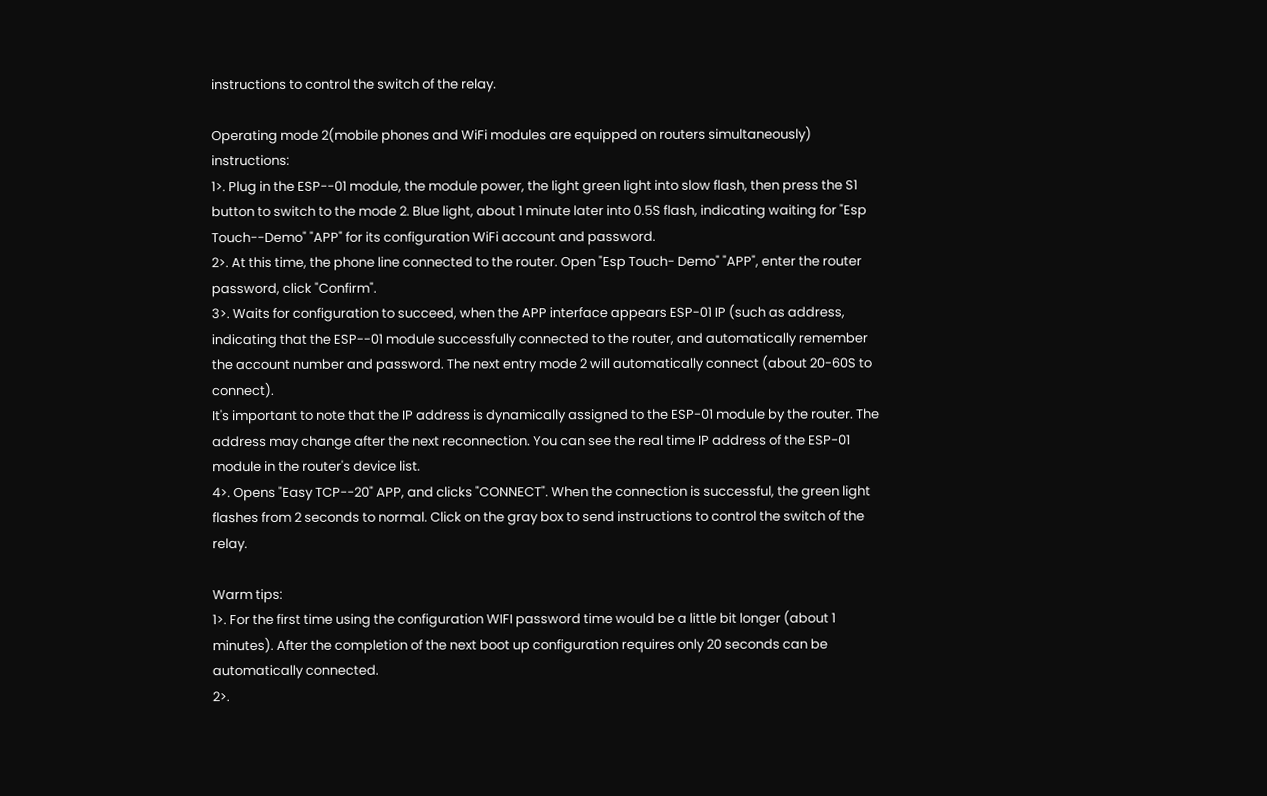instructions to control the switch of the relay.

Operating mode 2(mobile phones and WiFi modules are equipped on routers simultaneously) instructions:
1>. Plug in the ESP--01 module, the module power, the light green light into slow flash, then press the S1 button to switch to the mode 2. Blue light, about 1 minute later into 0.5S flash, indicating waiting for "Esp Touch--Demo" "APP" for its configuration WiFi account and password.
2>. At this time, the phone line connected to the router. Open "Esp Touch- Demo" "APP", enter the router password, click "Confirm".
3>. Waits for configuration to succeed, when the APP interface appears ESP-01 IP (such as address, indicating that the ESP--01 module successfully connected to the router, and automatically remember the account number and password. The next entry mode 2 will automatically connect (about 20-60S to connect).
It's important to note that the IP address is dynamically assigned to the ESP-01 module by the router. The address may change after the next reconnection. You can see the real time IP address of the ESP-01 module in the router's device list.
4>. Opens "Easy TCP--20" APP, and clicks "CONNECT". When the connection is successful, the green light flashes from 2 seconds to normal. Click on the gray box to send instructions to control the switch of the relay.

Warm tips:
1>. For the first time using the configuration WIFI password time would be a little bit longer (about 1 minutes). After the completion of the next boot up configuration requires only 20 seconds can be automatically connected.
2>.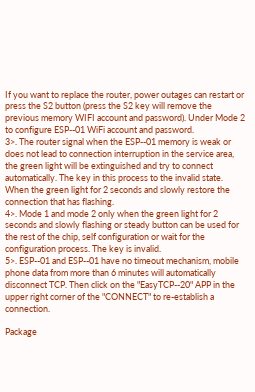If you want to replace the router, power outages can restart or press the S2 button (press the S2 key will remove the previous memory WIFI account and password). Under Mode 2 to configure ESP--01 WiFi account and password.
3>. The router signal when the ESP--01 memory is weak or does not lead to connection interruption in the service area, the green light will be extinguished and try to connect automatically. The key in this process to the invalid state. When the green light for 2 seconds and slowly restore the connection that has flashing.
4>. Mode 1 and mode 2 only when the green light for 2 seconds and slowly flashing or steady button can be used for the rest of the chip, self configuration or wait for the configuration process. The key is invalid.
5>. ESP--01 and ESP--01 have no timeout mechanism, mobile phone data from more than 6 minutes will automatically disconnect TCP. Then click on the "EasyTCP--20" APP in the upper right corner of the "CONNECT" to re-establish a connection.

Package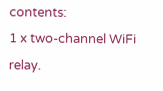contents:
1 x two-channel WiFi relay.